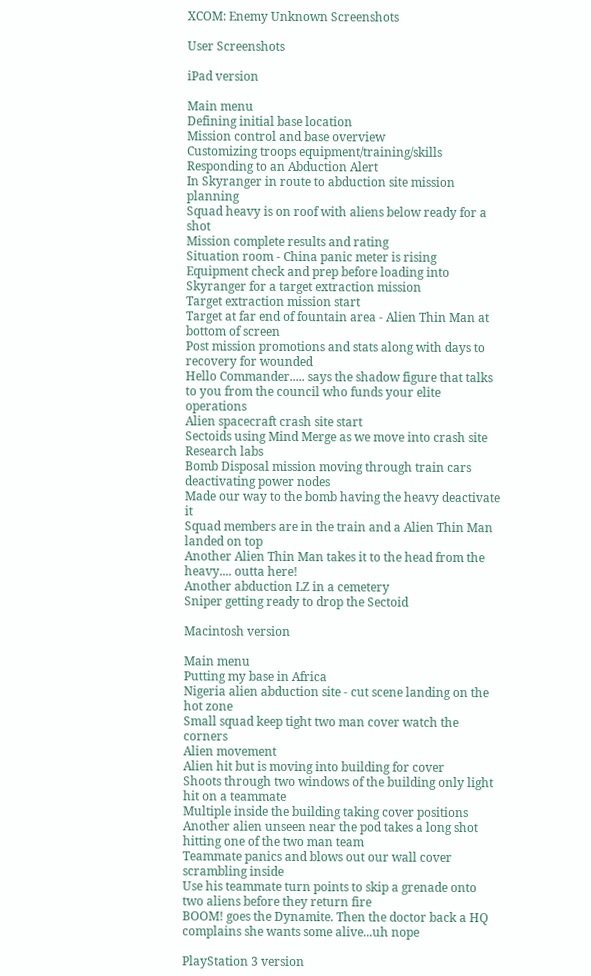XCOM: Enemy Unknown Screenshots

User Screenshots

iPad version

Main menu
Defining initial base location
Mission control and base overview
Customizing troops equipment/training/skills
Responding to an Abduction Alert
In Skyranger in route to abduction site mission planning
Squad heavy is on roof with aliens below ready for a shot
Mission complete results and rating
Situation room - China panic meter is rising
Equipment check and prep before loading into Skyranger for a target extraction mission
Target extraction mission start
Target at far end of fountain area - Alien Thin Man at bottom of screen
Post mission promotions and stats along with days to recovery for wounded
Hello Commander..... says the shadow figure that talks to you from the council who funds your elite operations
Alien spacecraft crash site start
Sectoids using Mind Merge as we move into crash site
Research labs
Bomb Disposal mission moving through train cars deactivating power nodes
Made our way to the bomb having the heavy deactivate it
Squad members are in the train and a Alien Thin Man landed on top
Another Alien Thin Man takes it to the head from the heavy.... outta here!
Another abduction LZ in a cemetery
Sniper getting ready to drop the Sectoid

Macintosh version

Main menu
Putting my base in Africa
Nigeria alien abduction site - cut scene landing on the hot zone
Small squad keep tight two man cover watch the corners
Alien movement
Alien hit but is moving into building for cover
Shoots through two windows of the building only light hit on a teammate
Multiple inside the building taking cover positions
Another alien unseen near the pod takes a long shot hitting one of the two man team
Teammate panics and blows out our wall cover scrambling inside
Use his teammate turn points to skip a grenade onto two aliens before they return fire
BOOM! goes the Dynamite. Then the doctor back a HQ complains she wants some alive...uh nope

PlayStation 3 version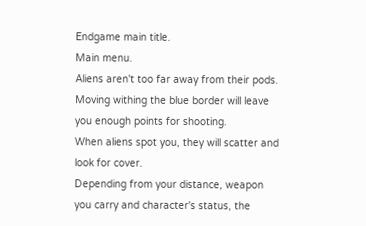Endgame main title.
Main menu.
Aliens aren't too far away from their pods.
Moving withing the blue border will leave you enough points for shooting.
When aliens spot you, they will scatter and look for cover.
Depending from your distance, weapon you carry and character's status, the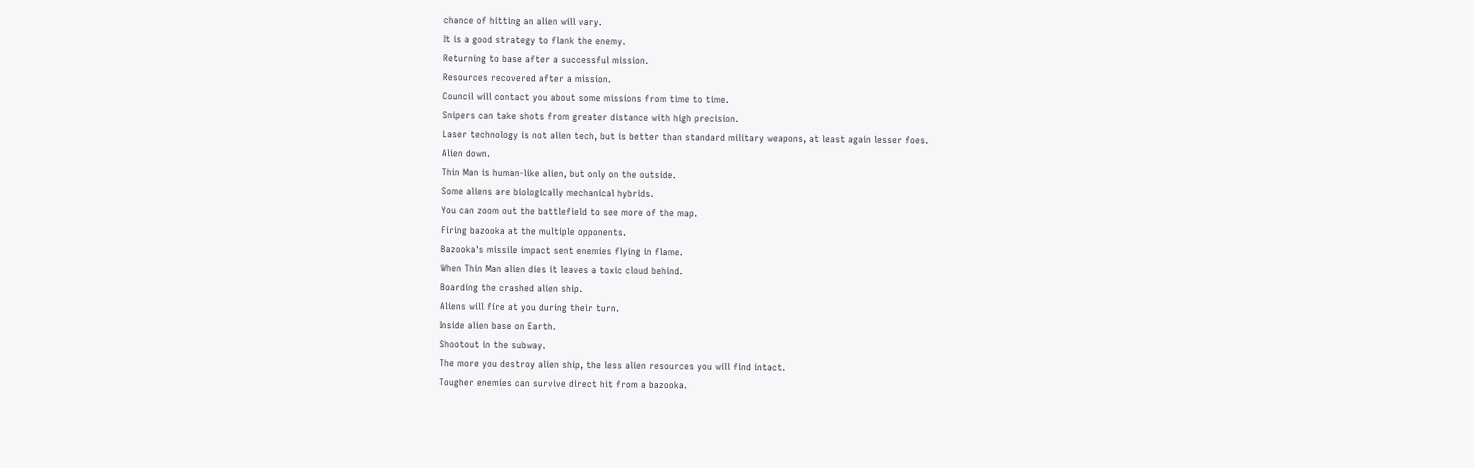chance of hitting an alien will vary.
It is a good strategy to flank the enemy.
Returning to base after a successful mission.
Resources recovered after a mission.
Council will contact you about some missions from time to time.
Snipers can take shots from greater distance with high precision.
Laser technology is not alien tech, but is better than standard military weapons, at least again lesser foes.
Alien down.
Thin Man is human-like alien, but only on the outside.
Some aliens are biologically mechanical hybrids.
You can zoom out the battlefield to see more of the map.
Firing bazooka at the multiple opponents.
Bazooka's missile impact sent enemies flying in flame.
When Thin Man alien dies it leaves a toxic cloud behind.
Boarding the crashed alien ship.
Aliens will fire at you during their turn.
Inside alien base on Earth.
Shootout in the subway.
The more you destroy alien ship, the less alien resources you will find intact.
Tougher enemies can survive direct hit from a bazooka.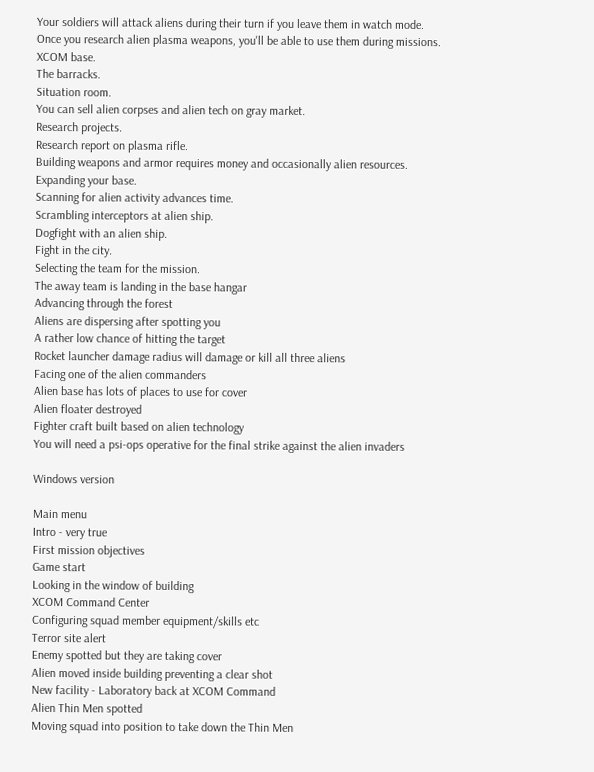Your soldiers will attack aliens during their turn if you leave them in watch mode.
Once you research alien plasma weapons, you'll be able to use them during missions.
XCOM base.
The barracks.
Situation room.
You can sell alien corpses and alien tech on gray market.
Research projects.
Research report on plasma rifle.
Building weapons and armor requires money and occasionally alien resources.
Expanding your base.
Scanning for alien activity advances time.
Scrambling interceptors at alien ship.
Dogfight with an alien ship.
Fight in the city.
Selecting the team for the mission.
The away team is landing in the base hangar
Advancing through the forest
Aliens are dispersing after spotting you
A rather low chance of hitting the target
Rocket launcher damage radius will damage or kill all three aliens
Facing one of the alien commanders
Alien base has lots of places to use for cover
Alien floater destroyed
Fighter craft built based on alien technology
You will need a psi-ops operative for the final strike against the alien invaders

Windows version

Main menu
Intro - very true
First mission objectives
Game start
Looking in the window of building
XCOM Command Center
Configuring squad member equipment/skills etc
Terror site alert
Enemy spotted but they are taking cover
Alien moved inside building preventing a clear shot
New facility - Laboratory back at XCOM Command
Alien Thin Men spotted
Moving squad into position to take down the Thin Men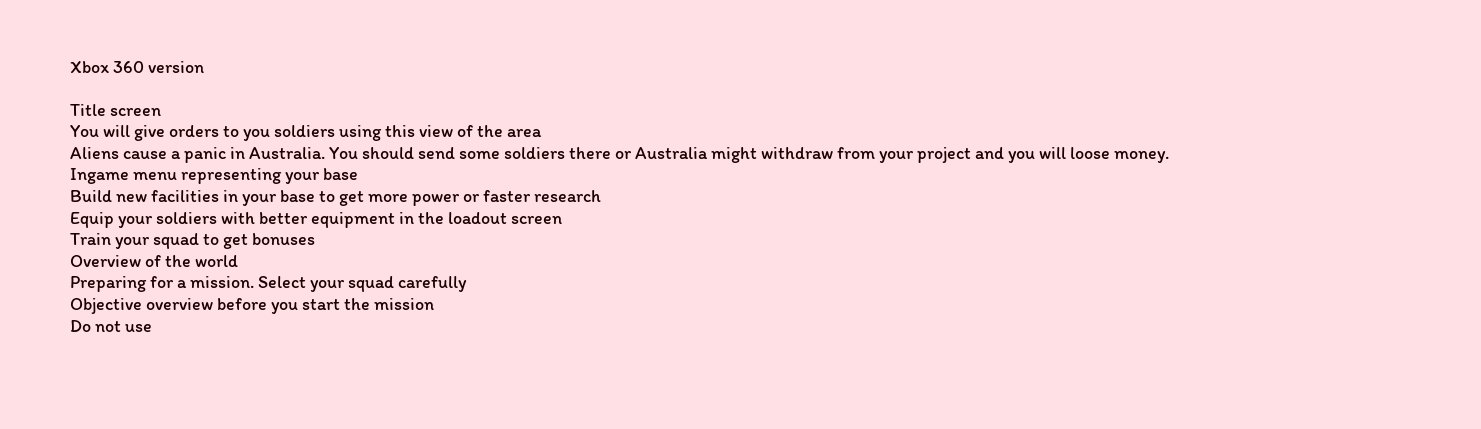Xbox 360 version

Title screen
You will give orders to you soldiers using this view of the area
Aliens cause a panic in Australia. You should send some soldiers there or Australia might withdraw from your project and you will loose money.
Ingame menu representing your base
Build new facilities in your base to get more power or faster research
Equip your soldiers with better equipment in the loadout screen
Train your squad to get bonuses
Overview of the world
Preparing for a mission. Select your squad carefully
Objective overview before you start the mission
Do not use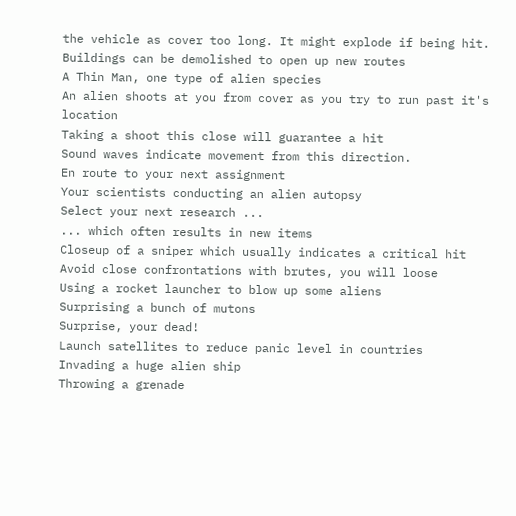the vehicle as cover too long. It might explode if being hit.
Buildings can be demolished to open up new routes
A Thin Man, one type of alien species
An alien shoots at you from cover as you try to run past it's location
Taking a shoot this close will guarantee a hit
Sound waves indicate movement from this direction.
En route to your next assignment
Your scientists conducting an alien autopsy
Select your next research ...
... which often results in new items
Closeup of a sniper which usually indicates a critical hit
Avoid close confrontations with brutes, you will loose
Using a rocket launcher to blow up some aliens
Surprising a bunch of mutons
Surprise, your dead!
Launch satellites to reduce panic level in countries
Invading a huge alien ship
Throwing a grenade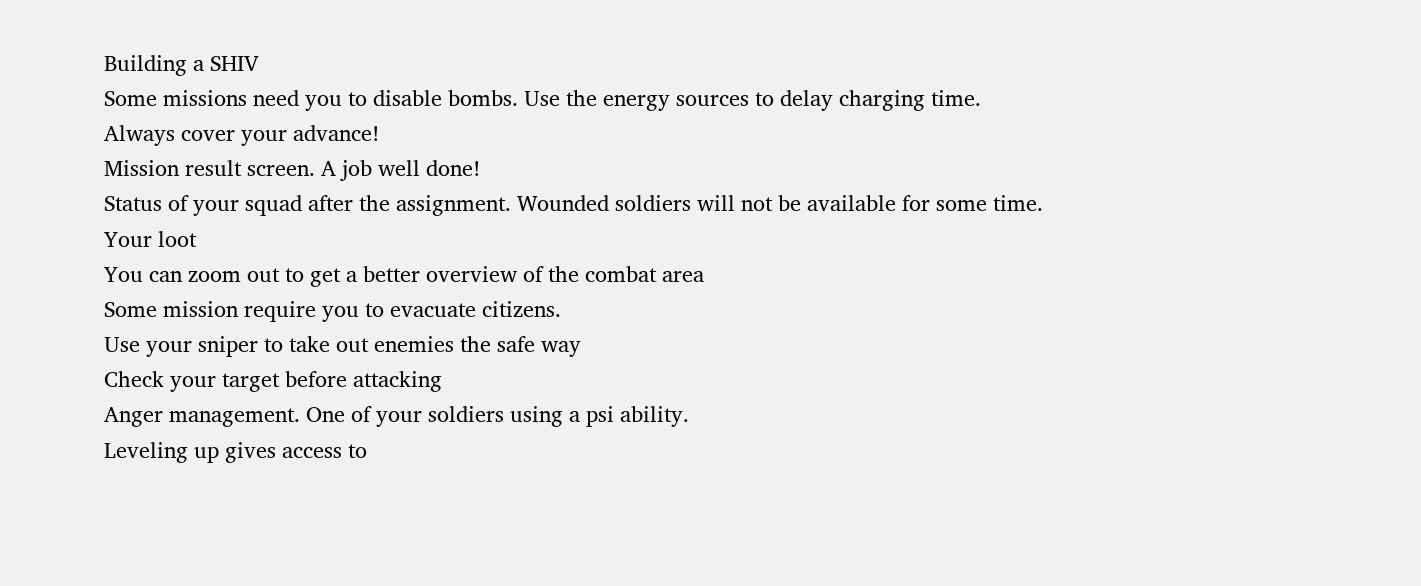Building a SHIV
Some missions need you to disable bombs. Use the energy sources to delay charging time.
Always cover your advance!
Mission result screen. A job well done!
Status of your squad after the assignment. Wounded soldiers will not be available for some time.
Your loot
You can zoom out to get a better overview of the combat area
Some mission require you to evacuate citizens.
Use your sniper to take out enemies the safe way
Check your target before attacking
Anger management. One of your soldiers using a psi ability.
Leveling up gives access to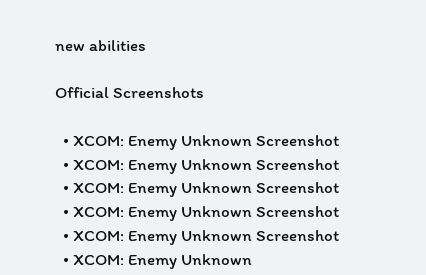new abilities

Official Screenshots

  • XCOM: Enemy Unknown Screenshot
  • XCOM: Enemy Unknown Screenshot
  • XCOM: Enemy Unknown Screenshot
  • XCOM: Enemy Unknown Screenshot
  • XCOM: Enemy Unknown Screenshot
  • XCOM: Enemy Unknown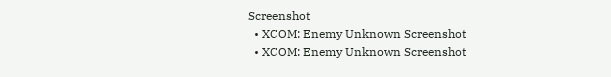Screenshot
  • XCOM: Enemy Unknown Screenshot
  • XCOM: Enemy Unknown Screenshot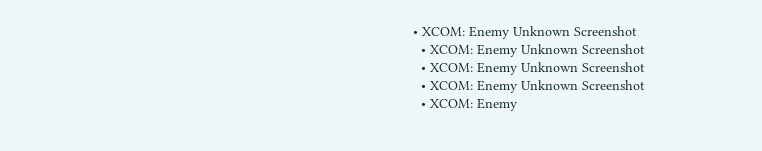• XCOM: Enemy Unknown Screenshot
  • XCOM: Enemy Unknown Screenshot
  • XCOM: Enemy Unknown Screenshot
  • XCOM: Enemy Unknown Screenshot
  • XCOM: Enemy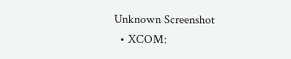Unknown Screenshot
  • XCOM: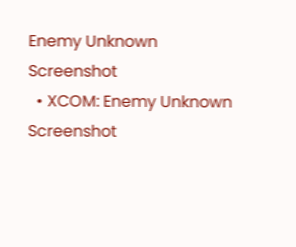Enemy Unknown Screenshot
  • XCOM: Enemy Unknown Screenshot